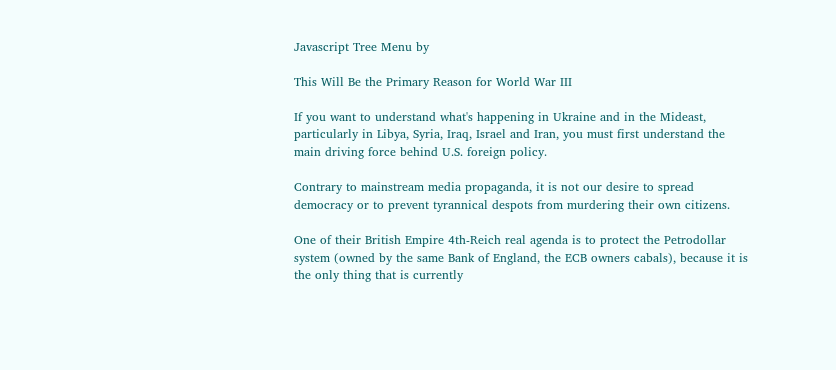Javascript Tree Menu by

This Will Be the Primary Reason for World War III

If you want to understand what's happening in Ukraine and in the Mideast, particularly in Libya, Syria, Iraq, Israel and Iran, you must first understand the main driving force behind U.S. foreign policy.

Contrary to mainstream media propaganda, it is not our desire to spread democracy or to prevent tyrannical despots from murdering their own citizens.

One of their British Empire 4th-Reich real agenda is to protect the Petrodollar system (owned by the same Bank of England, the ECB owners cabals), because it is the only thing that is currently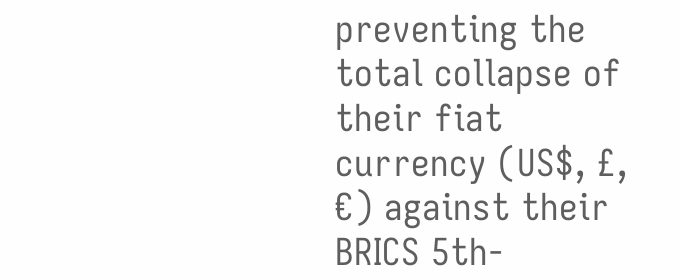preventing the total collapse of their fiat currency (US$, £, €) against their BRICS 5th-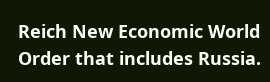Reich New Economic World Order that includes Russia.